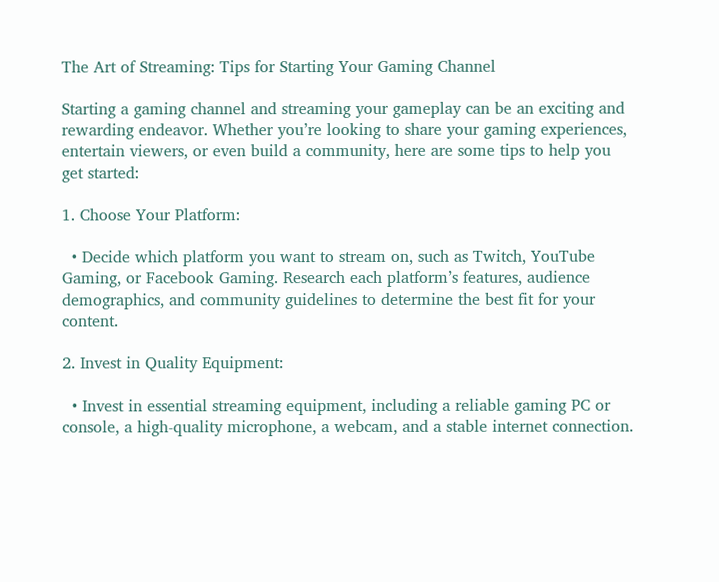The Art of Streaming: Tips for Starting Your Gaming Channel

Starting a gaming channel and streaming your gameplay can be an exciting and rewarding endeavor. Whether you’re looking to share your gaming experiences, entertain viewers, or even build a community, here are some tips to help you get started:

1. Choose Your Platform:

  • Decide which platform you want to stream on, such as Twitch, YouTube Gaming, or Facebook Gaming. Research each platform’s features, audience demographics, and community guidelines to determine the best fit for your content.

2. Invest in Quality Equipment:

  • Invest in essential streaming equipment, including a reliable gaming PC or console, a high-quality microphone, a webcam, and a stable internet connection.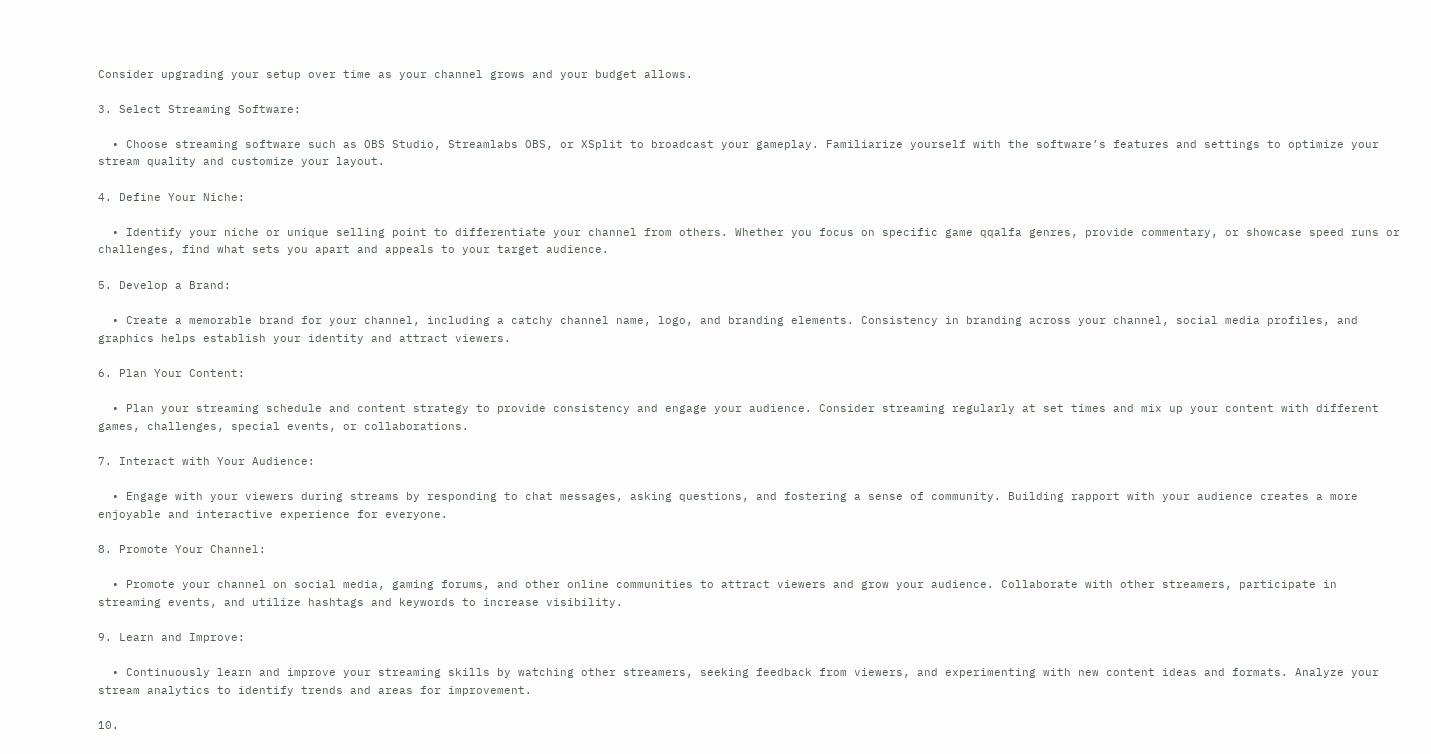Consider upgrading your setup over time as your channel grows and your budget allows.

3. Select Streaming Software:

  • Choose streaming software such as OBS Studio, Streamlabs OBS, or XSplit to broadcast your gameplay. Familiarize yourself with the software’s features and settings to optimize your stream quality and customize your layout.

4. Define Your Niche:

  • Identify your niche or unique selling point to differentiate your channel from others. Whether you focus on specific game qqalfa genres, provide commentary, or showcase speed runs or challenges, find what sets you apart and appeals to your target audience.

5. Develop a Brand:

  • Create a memorable brand for your channel, including a catchy channel name, logo, and branding elements. Consistency in branding across your channel, social media profiles, and graphics helps establish your identity and attract viewers.

6. Plan Your Content:

  • Plan your streaming schedule and content strategy to provide consistency and engage your audience. Consider streaming regularly at set times and mix up your content with different games, challenges, special events, or collaborations.

7. Interact with Your Audience:

  • Engage with your viewers during streams by responding to chat messages, asking questions, and fostering a sense of community. Building rapport with your audience creates a more enjoyable and interactive experience for everyone.

8. Promote Your Channel:

  • Promote your channel on social media, gaming forums, and other online communities to attract viewers and grow your audience. Collaborate with other streamers, participate in streaming events, and utilize hashtags and keywords to increase visibility.

9. Learn and Improve:

  • Continuously learn and improve your streaming skills by watching other streamers, seeking feedback from viewers, and experimenting with new content ideas and formats. Analyze your stream analytics to identify trends and areas for improvement.

10.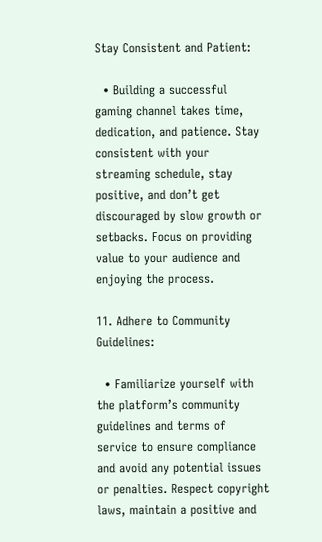Stay Consistent and Patient:

  • Building a successful gaming channel takes time, dedication, and patience. Stay consistent with your streaming schedule, stay positive, and don’t get discouraged by slow growth or setbacks. Focus on providing value to your audience and enjoying the process.

11. Adhere to Community Guidelines:

  • Familiarize yourself with the platform’s community guidelines and terms of service to ensure compliance and avoid any potential issues or penalties. Respect copyright laws, maintain a positive and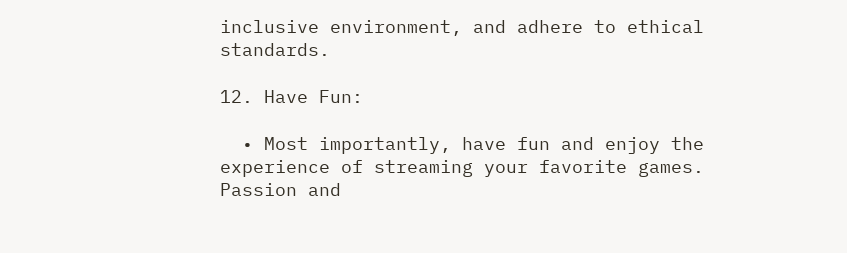inclusive environment, and adhere to ethical standards.

12. Have Fun:

  • Most importantly, have fun and enjoy the experience of streaming your favorite games. Passion and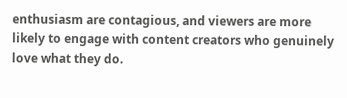enthusiasm are contagious, and viewers are more likely to engage with content creators who genuinely love what they do.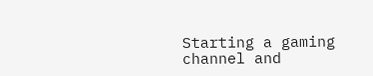Starting a gaming channel and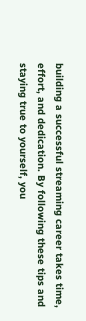building a successful streaming career takes time, effort, and dedication. By following these tips and staying true to yourself, you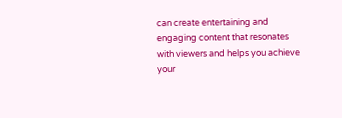can create entertaining and engaging content that resonates with viewers and helps you achieve your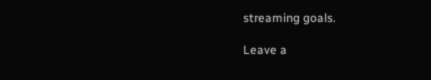streaming goals.

Leave a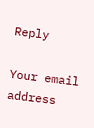Reply

Your email address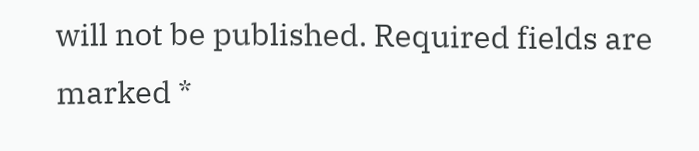will not be published. Required fields are marked *